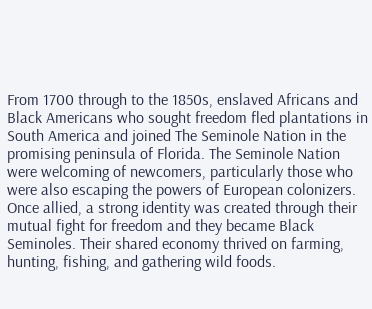From 1700 through to the 1850s, enslaved Africans and Black Americans who sought freedom fled plantations in South America and joined The Seminole Nation in the promising peninsula of Florida. The Seminole Nation were welcoming of newcomers, particularly those who were also escaping the powers of European colonizers. Once allied, a strong identity was created through their mutual fight for freedom and they became Black Seminoles. Their shared economy thrived on farming, hunting, fishing, and gathering wild foods.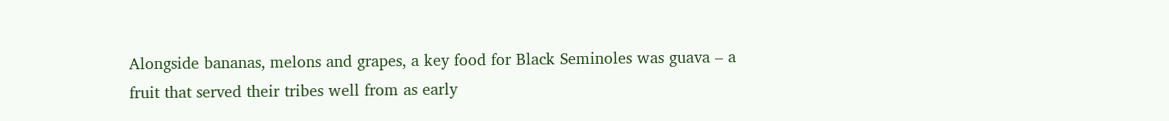Alongside bananas, melons and grapes, a key food for Black Seminoles was guava – a fruit that served their tribes well from as early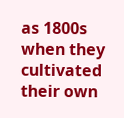as 1800s when they cultivated their own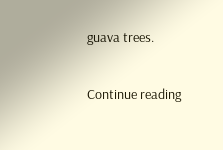guava trees.

Continue reading